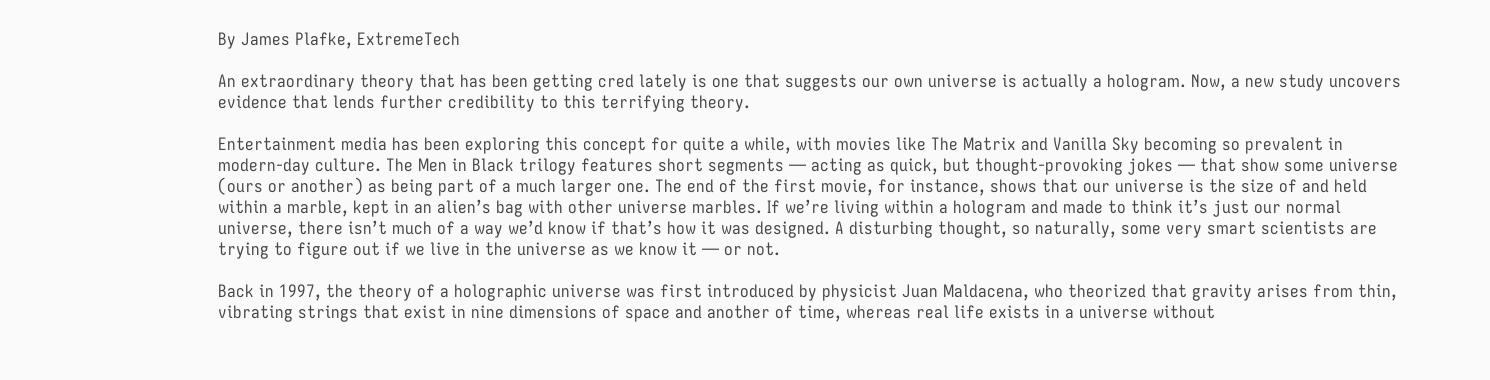By James Plafke, ExtremeTech

An extraordinary theory that has been getting cred lately is one that suggests our own universe is actually a hologram. Now, a new study uncovers evidence that lends further credibility to this terrifying theory.

Entertainment media has been exploring this concept for quite a while, with movies like The Matrix and Vanilla Sky becoming so prevalent in modern-day culture. The Men in Black trilogy features short segments — acting as quick, but thought-provoking jokes — that show some universe (ours or another) as being part of a much larger one. The end of the first movie, for instance, shows that our universe is the size of and held within a marble, kept in an alien’s bag with other universe marbles. If we’re living within a hologram and made to think it’s just our normal universe, there isn’t much of a way we’d know if that’s how it was designed. A disturbing thought, so naturally, some very smart scientists are trying to figure out if we live in the universe as we know it — or not.

Back in 1997, the theory of a holographic universe was first introduced by physicist Juan Maldacena, who theorized that gravity arises from thin, vibrating strings that exist in nine dimensions of space and another of time, whereas real life exists in a universe without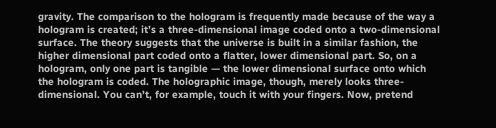gravity. The comparison to the hologram is frequently made because of the way a hologram is created; it’s a three-dimensional image coded onto a two-dimensional surface. The theory suggests that the universe is built in a similar fashion, the higher dimensional part coded onto a flatter, lower dimensional part. So, on a hologram, only one part is tangible — the lower dimensional surface onto which the hologram is coded. The holographic image, though, merely looks three-dimensional. You can’t, for example, touch it with your fingers. Now, pretend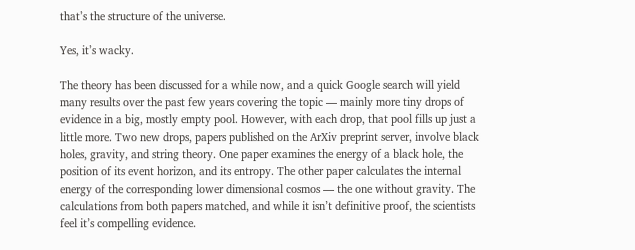that’s the structure of the universe.

Yes, it’s wacky.

The theory has been discussed for a while now, and a quick Google search will yield many results over the past few years covering the topic — mainly more tiny drops of evidence in a big, mostly empty pool. However, with each drop, that pool fills up just a little more. Two new drops, papers published on the ArXiv preprint server, involve black holes, gravity, and string theory. One paper examines the energy of a black hole, the position of its event horizon, and its entropy. The other paper calculates the internal energy of the corresponding lower dimensional cosmos — the one without gravity. The calculations from both papers matched, and while it isn’t definitive proof, the scientists feel it’s compelling evidence.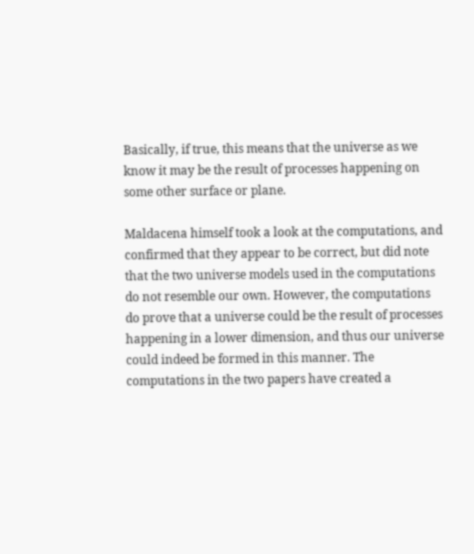Basically, if true, this means that the universe as we know it may be the result of processes happening on some other surface or plane.

Maldacena himself took a look at the computations, and confirmed that they appear to be correct, but did note that the two universe models used in the computations do not resemble our own. However, the computations do prove that a universe could be the result of processes happening in a lower dimension, and thus our universe could indeed be formed in this manner. The computations in the two papers have created a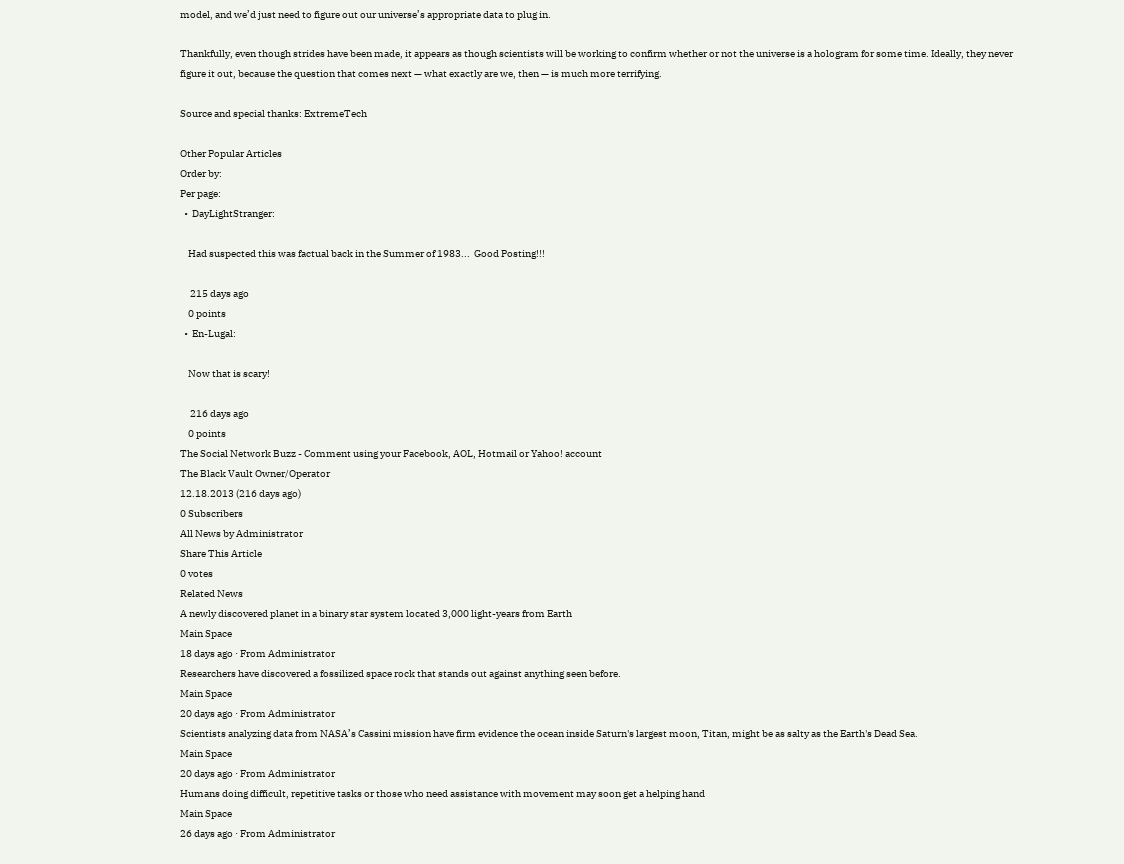model, and we’d just need to figure out our universe’s appropriate data to plug in.

Thankfully, even though strides have been made, it appears as though scientists will be working to confirm whether or not the universe is a hologram for some time. Ideally, they never figure it out, because the question that comes next — what exactly are we, then — is much more terrifying.

Source and special thanks: ExtremeTech

Other Popular Articles
Order by:
Per page:
  •  DayLightStranger:

    Had suspected this was factual back in the Summer of 1983...  Good Posting!!!

     215 days ago
    0 points
  •  En-Lugal:

    Now that is scary!

     216 days ago
    0 points
The Social Network Buzz - Comment using your Facebook, AOL, Hotmail or Yahoo! account
The Black Vault Owner/Operator
12.18.2013 (216 days ago)
0 Subscribers
All News by Administrator
Share This Article
0 votes
Related News
A newly discovered planet in a binary star system located 3,000 light-years from Earth
Main Space
18 days ago · From Administrator
Researchers have discovered a fossilized space rock that stands out against anything seen before.
Main Space
20 days ago · From Administrator
Scientists analyzing data from NASA’s Cassini mission have firm evidence the ocean inside Saturn's largest moon, Titan, might be as salty as the Earth's Dead Sea.
Main Space
20 days ago · From Administrator
Humans doing difficult, repetitive tasks or those who need assistance with movement may soon get a helping hand
Main Space
26 days ago · From Administrator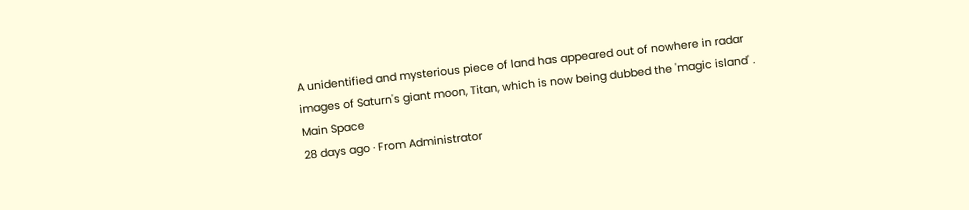A unidentified and mysterious piece of land has appeared out of nowhere in radar images of Saturn's giant moon, Titan, which is now being dubbed the 'magic island' .
Main Space
28 days ago · From Administrator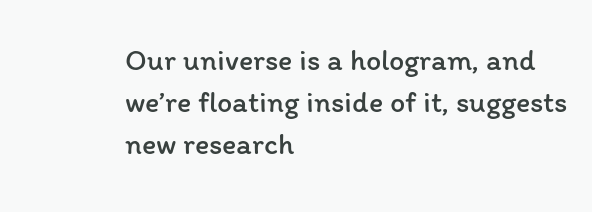Our universe is a hologram, and we’re floating inside of it, suggests new research